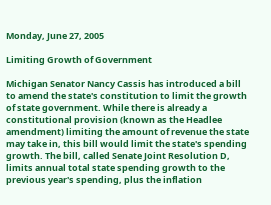Monday, June 27, 2005

Limiting Growth of Government

Michigan Senator Nancy Cassis has introduced a bill to amend the state's constitution to limit the growth of state government. While there is already a constitutional provision (known as the Headlee amendment) limiting the amount of revenue the state may take in, this bill would limit the state's spending growth. The bill, called Senate Joint Resolution D, limits annual total state spending growth to the previous year's spending, plus the inflation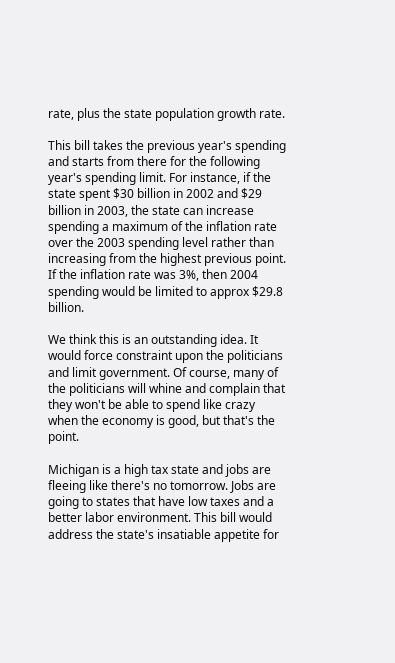rate, plus the state population growth rate.

This bill takes the previous year's spending and starts from there for the following year's spending limit. For instance, if the state spent $30 billion in 2002 and $29 billion in 2003, the state can increase spending a maximum of the inflation rate over the 2003 spending level rather than increasing from the highest previous point. If the inflation rate was 3%, then 2004 spending would be limited to approx $29.8 billion.

We think this is an outstanding idea. It would force constraint upon the politicians and limit government. Of course, many of the politicians will whine and complain that they won't be able to spend like crazy when the economy is good, but that's the point.

Michigan is a high tax state and jobs are fleeing like there's no tomorrow. Jobs are going to states that have low taxes and a better labor environment. This bill would address the state's insatiable appetite for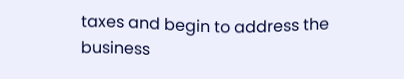taxes and begin to address the business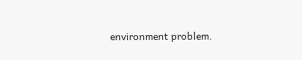environment problem.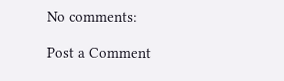No comments:

Post a Comment